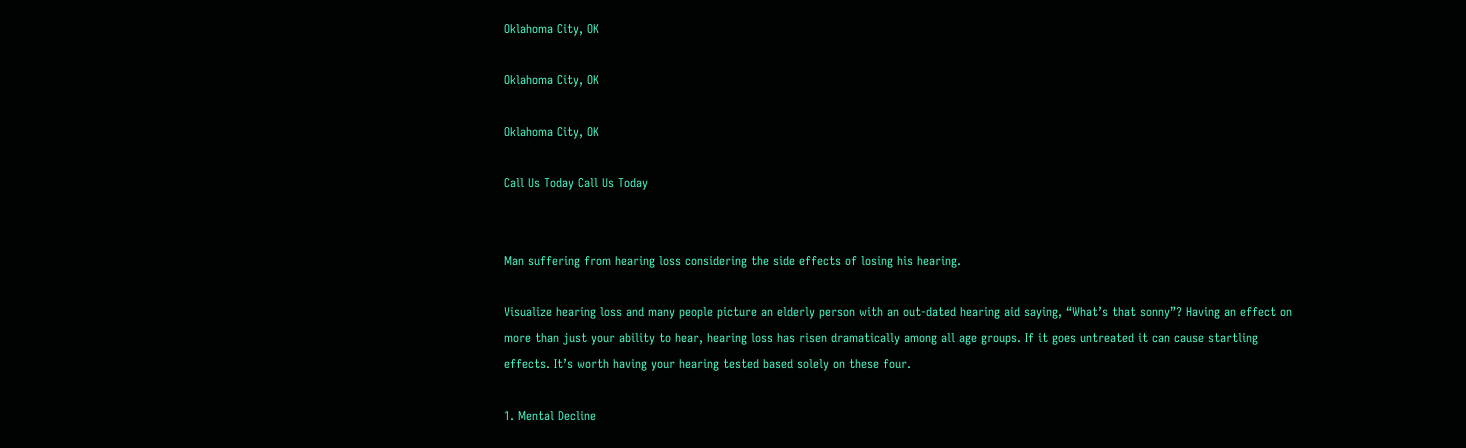Oklahoma City, OK

Oklahoma City, OK

Oklahoma City, OK

Call Us Today Call Us Today


Man suffering from hearing loss considering the side effects of losing his hearing.

Visualize hearing loss and many people picture an elderly person with an out-dated hearing aid saying, “What’s that sonny”? Having an effect on more than just your ability to hear, hearing loss has risen dramatically among all age groups. If it goes untreated it can cause startling effects. It’s worth having your hearing tested based solely on these four.

1. Mental Decline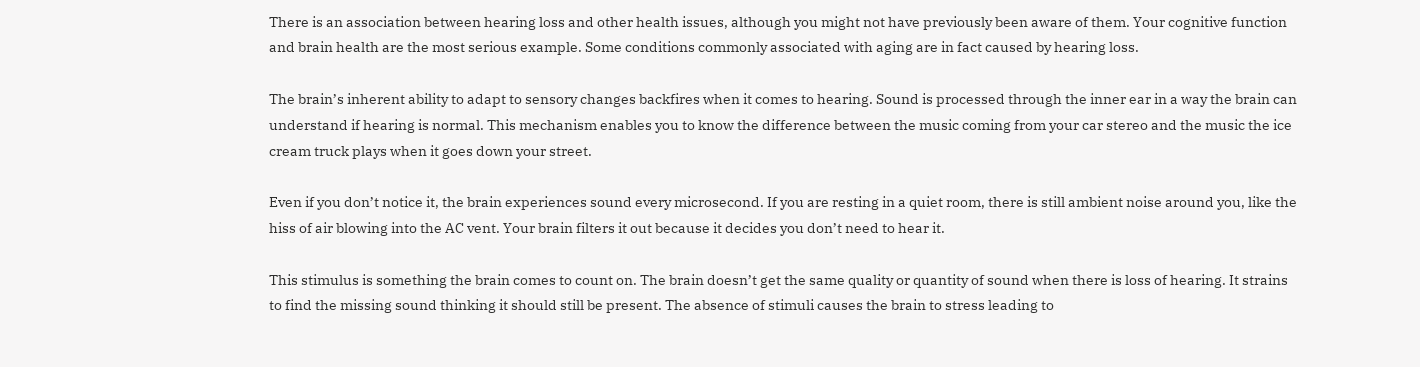There is an association between hearing loss and other health issues, although you might not have previously been aware of them. Your cognitive function and brain health are the most serious example. Some conditions commonly associated with aging are in fact caused by hearing loss.

The brain’s inherent ability to adapt to sensory changes backfires when it comes to hearing. Sound is processed through the inner ear in a way the brain can understand if hearing is normal. This mechanism enables you to know the difference between the music coming from your car stereo and the music the ice cream truck plays when it goes down your street.

Even if you don’t notice it, the brain experiences sound every microsecond. If you are resting in a quiet room, there is still ambient noise around you, like the hiss of air blowing into the AC vent. Your brain filters it out because it decides you don’t need to hear it.

This stimulus is something the brain comes to count on. The brain doesn’t get the same quality or quantity of sound when there is loss of hearing. It strains to find the missing sound thinking it should still be present. The absence of stimuli causes the brain to stress leading to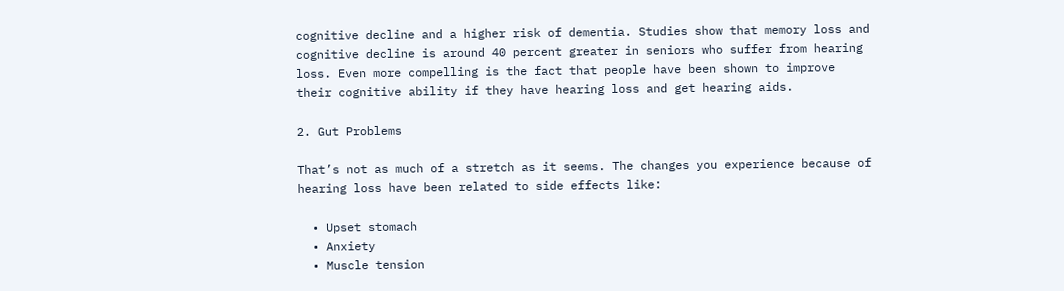cognitive decline and a higher risk of dementia. Studies show that memory loss and cognitive decline is around 40 percent greater in seniors who suffer from hearing loss. Even more compelling is the fact that people have been shown to improve their cognitive ability if they have hearing loss and get hearing aids.

2. Gut Problems

That’s not as much of a stretch as it seems. The changes you experience because of hearing loss have been related to side effects like:

  • Upset stomach
  • Anxiety
  • Muscle tension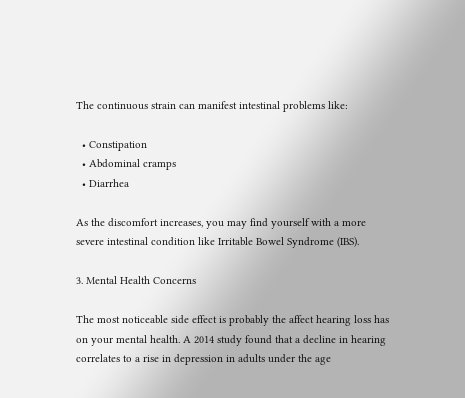The continuous strain can manifest intestinal problems like:

  • Constipation
  • Abdominal cramps
  • Diarrhea

As the discomfort increases, you may find yourself with a more severe intestinal condition like Irritable Bowel Syndrome (IBS).

3. Mental Health Concerns

The most noticeable side effect is probably the affect hearing loss has on your mental health. A 2014 study found that a decline in hearing correlates to a rise in depression in adults under the age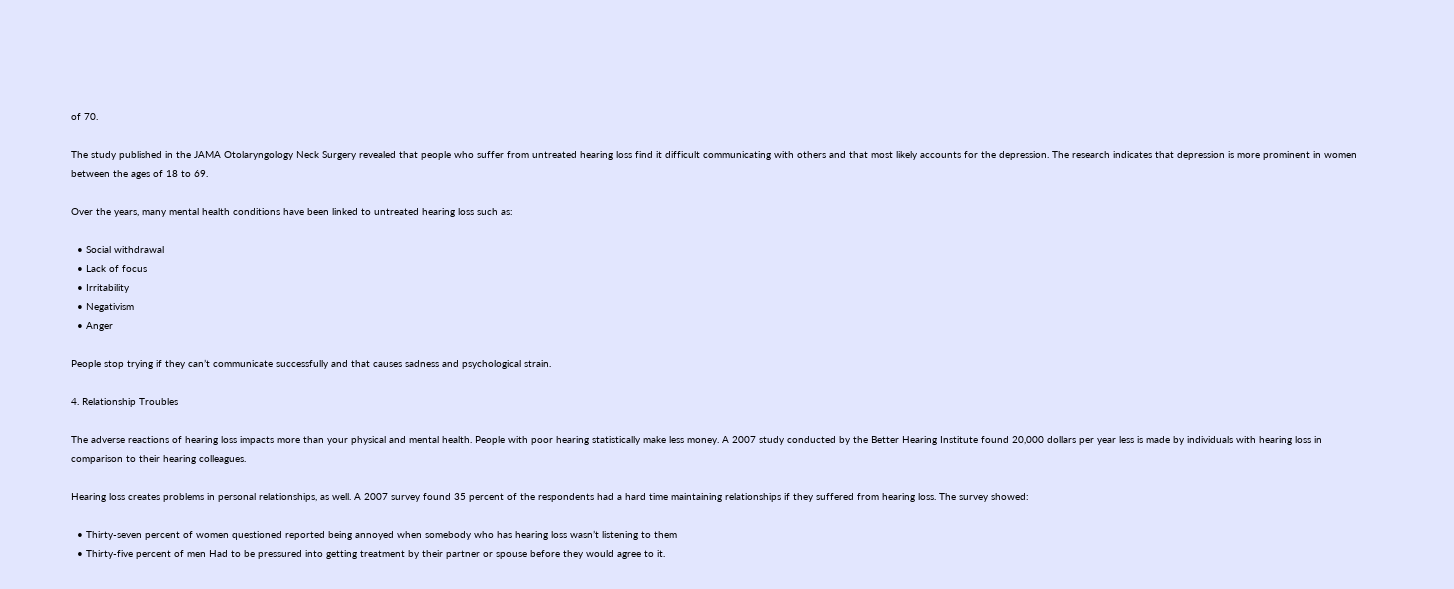of 70.

The study published in the JAMA Otolaryngology Neck Surgery revealed that people who suffer from untreated hearing loss find it difficult communicating with others and that most likely accounts for the depression. The research indicates that depression is more prominent in women between the ages of 18 to 69.

Over the years, many mental health conditions have been linked to untreated hearing loss such as:

  • Social withdrawal
  • Lack of focus
  • Irritability
  • Negativism
  • Anger

People stop trying if they can’t communicate successfully and that causes sadness and psychological strain.

4. Relationship Troubles

The adverse reactions of hearing loss impacts more than your physical and mental health. People with poor hearing statistically make less money. A 2007 study conducted by the Better Hearing Institute found 20,000 dollars per year less is made by individuals with hearing loss in comparison to their hearing colleagues.

Hearing loss creates problems in personal relationships, as well. A 2007 survey found 35 percent of the respondents had a hard time maintaining relationships if they suffered from hearing loss. The survey showed:

  • Thirty-seven percent of women questioned reported being annoyed when somebody who has hearing loss wasn’t listening to them
  • Thirty-five percent of men Had to be pressured into getting treatment by their partner or spouse before they would agree to it.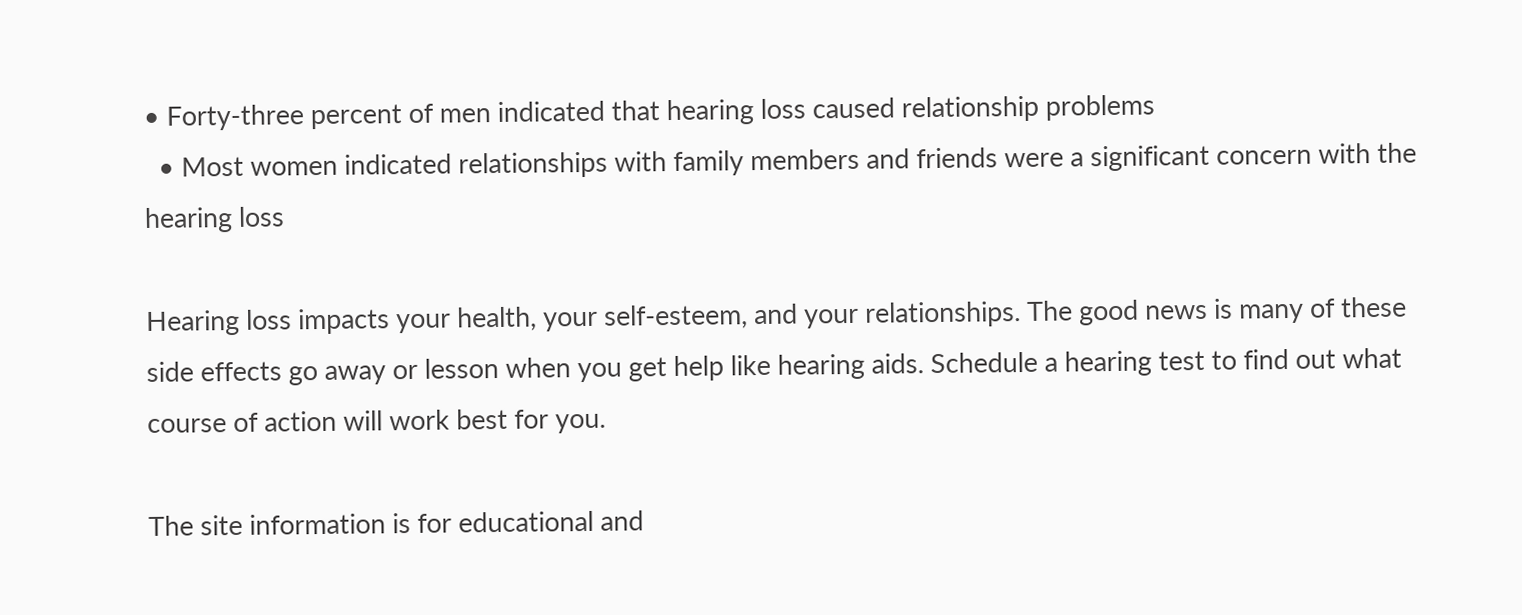• Forty-three percent of men indicated that hearing loss caused relationship problems
  • Most women indicated relationships with family members and friends were a significant concern with the hearing loss

Hearing loss impacts your health, your self-esteem, and your relationships. The good news is many of these side effects go away or lesson when you get help like hearing aids. Schedule a hearing test to find out what course of action will work best for you.

The site information is for educational and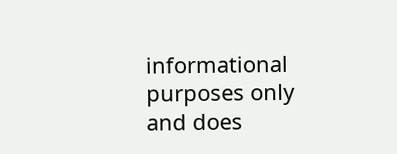informational purposes only and does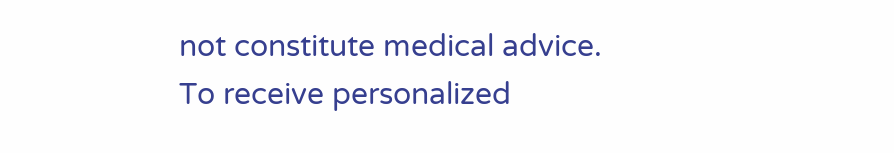not constitute medical advice. To receive personalized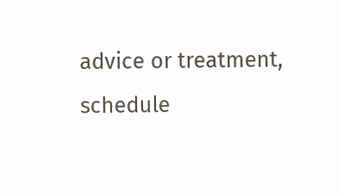advice or treatment, schedule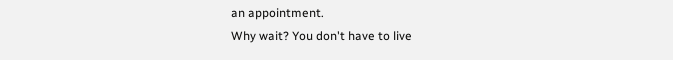an appointment.
Why wait? You don't have to live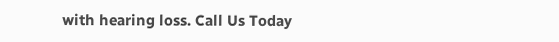with hearing loss. Call Us Today